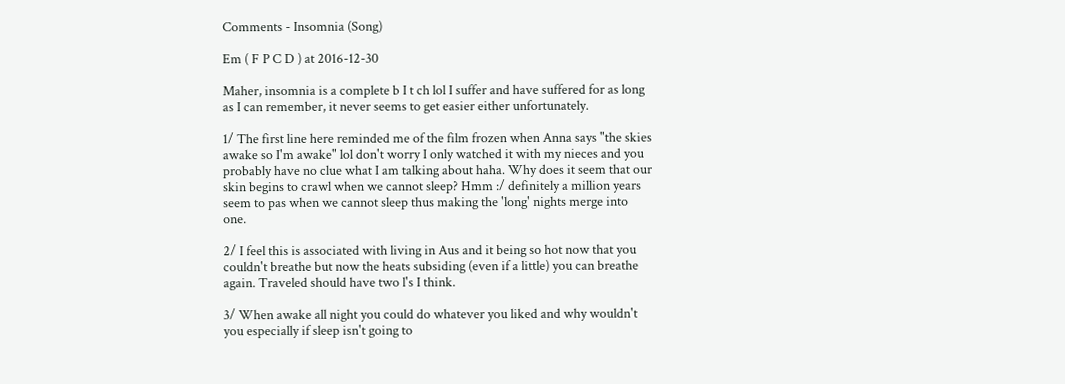Comments - Insomnia (Song)

Em ( F P C D ) at 2016-12-30

Maher, insomnia is a complete b I t ch lol I suffer and have suffered for as long as I can remember, it never seems to get easier either unfortunately.

1/ The first line here reminded me of the film frozen when Anna says "the skies awake so I'm awake" lol don't worry I only watched it with my nieces and you probably have no clue what I am talking about haha. Why does it seem that our skin begins to crawl when we cannot sleep? Hmm :/ definitely a million years seem to pas when we cannot sleep thus making the 'long' nights merge into one.

2/ I feel this is associated with living in Aus and it being so hot now that you couldn't breathe but now the heats subsiding (even if a little) you can breathe again. Traveled should have two l's I think.

3/ When awake all night you could do whatever you liked and why wouldn't you especially if sleep isn't going to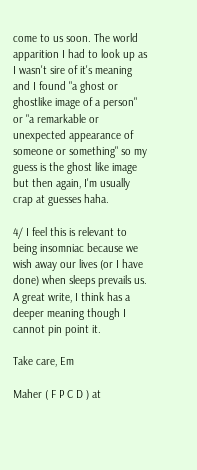come to us soon. The world apparition I had to look up as I wasn't sire of it's meaning and I found "a ghost or ghostlike image of a person" or "a remarkable or unexpected appearance of someone or something" so my guess is the ghost like image but then again, I'm usually crap at guesses haha.

4/ I feel this is relevant to being insomniac because we wish away our lives (or I have done) when sleeps prevails us.
A great write, I think has a deeper meaning though I cannot pin point it.

Take care, Em

Maher ( F P C D ) at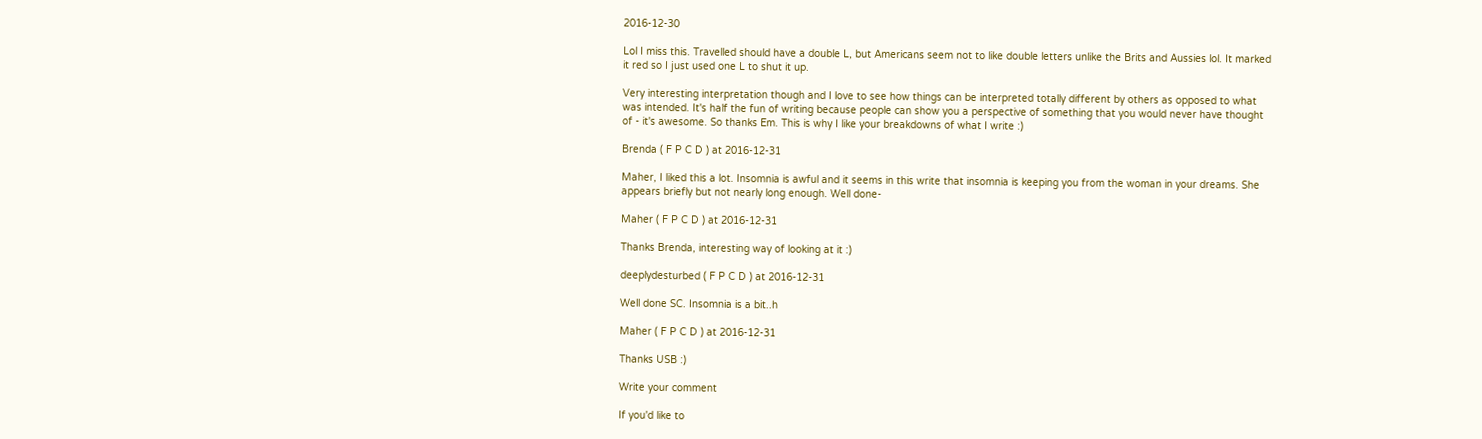2016-12-30

Lol I miss this. Travelled should have a double L, but Americans seem not to like double letters unlike the Brits and Aussies lol. It marked it red so I just used one L to shut it up.

Very interesting interpretation though and I love to see how things can be interpreted totally different by others as opposed to what was intended. It's half the fun of writing because people can show you a perspective of something that you would never have thought of - it's awesome. So thanks Em. This is why I like your breakdowns of what I write :)

Brenda ( F P C D ) at 2016-12-31

Maher, I liked this a lot. Insomnia is awful and it seems in this write that insomnia is keeping you from the woman in your dreams. She appears briefly but not nearly long enough. Well done-

Maher ( F P C D ) at 2016-12-31

Thanks Brenda, interesting way of looking at it :)

deeplydesturbed ( F P C D ) at 2016-12-31

Well done SC. Insomnia is a bit..h

Maher ( F P C D ) at 2016-12-31

Thanks USB :)

Write your comment

If you'd like to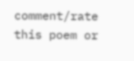comment/rate this poem or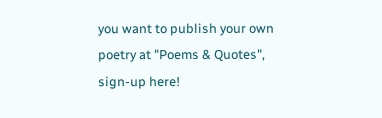you want to publish your own poetry at "Poems & Quotes", sign-up here!